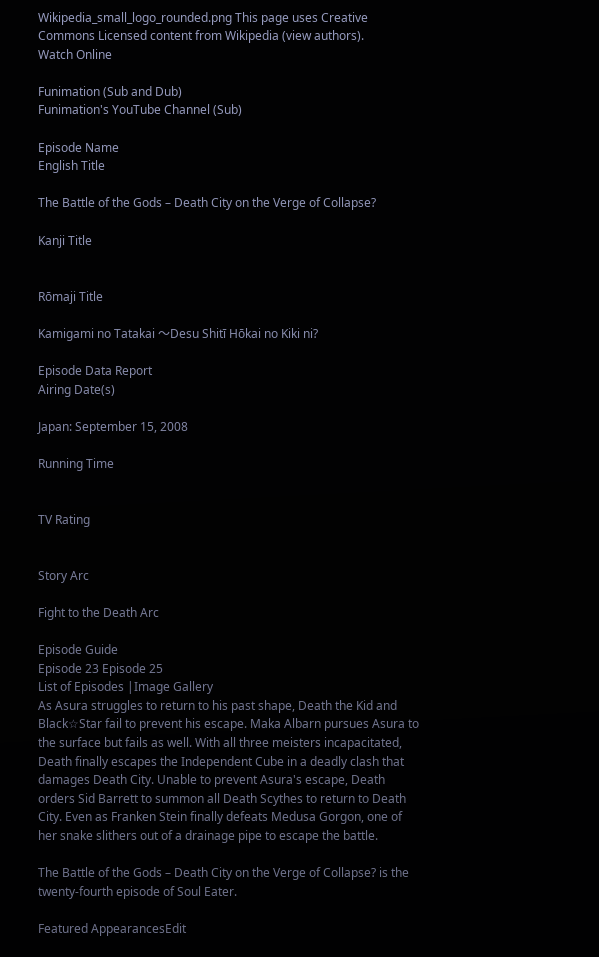Wikipedia_small_logo_rounded.png This page uses Creative Commons Licensed content from Wikipedia (view authors).
Watch Online

Funimation (Sub and Dub)
Funimation's YouTube Channel (Sub)

Episode Name
English Title

The Battle of the Gods – Death City on the Verge of Collapse?

Kanji Title


Rōmaji Title

Kamigami no Tatakai 〜Desu Shitī Hōkai no Kiki ni?

Episode Data Report
Airing Date(s)

Japan: September 15, 2008

Running Time


TV Rating


Story Arc

Fight to the Death Arc

Episode Guide
Episode 23 Episode 25
List of Episodes |Image Gallery
As Asura struggles to return to his past shape, Death the Kid and Black☆Star fail to prevent his escape. Maka Albarn pursues Asura to the surface but fails as well. With all three meisters incapacitated, Death finally escapes the Independent Cube in a deadly clash that damages Death City. Unable to prevent Asura's escape, Death orders Sid Barrett to summon all Death Scythes to return to Death City. Even as Franken Stein finally defeats Medusa Gorgon, one of her snake slithers out of a drainage pipe to escape the battle.

The Battle of the Gods – Death City on the Verge of Collapse? is the twenty-fourth episode of Soul Eater.

Featured AppearancesEdit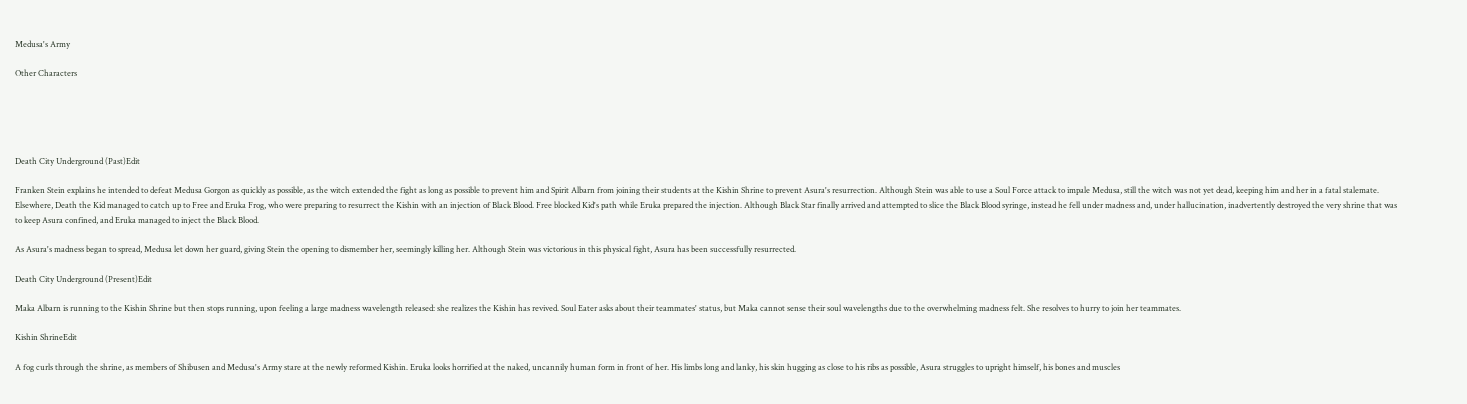Medusa's Army

Other Characters





Death City Underground (Past)Edit

Franken Stein explains he intended to defeat Medusa Gorgon as quickly as possible, as the witch extended the fight as long as possible to prevent him and Spirit Albarn from joining their students at the Kishin Shrine to prevent Asura's resurrection. Although Stein was able to use a Soul Force attack to impale Medusa, still the witch was not yet dead, keeping him and her in a fatal stalemate. Elsewhere, Death the Kid managed to catch up to Free and Eruka Frog, who were preparing to resurrect the Kishin with an injection of Black Blood. Free blocked Kid's path while Eruka prepared the injection. Although Black Star finally arrived and attempted to slice the Black Blood syringe, instead he fell under madness and, under hallucination, inadvertently destroyed the very shrine that was to keep Asura confined, and Eruka managed to inject the Black Blood.

As Asura's madness began to spread, Medusa let down her guard, giving Stein the opening to dismember her, seemingly killing her. Although Stein was victorious in this physical fight, Asura has been successfully resurrected.

Death City Underground (Present)Edit

Maka Albarn is running to the Kishin Shrine but then stops running, upon feeling a large madness wavelength released: she realizes the Kishin has revived. Soul Eater asks about their teammates' status, but Maka cannot sense their soul wavelengths due to the overwhelming madness felt. She resolves to hurry to join her teammates.

Kishin ShrineEdit

A fog curls through the shrine, as members of Shibusen and Medusa's Army stare at the newly reformed Kishin. Eruka looks horrified at the naked, uncannily human form in front of her. His limbs long and lanky, his skin hugging as close to his ribs as possible, Asura struggles to upright himself, his bones and muscles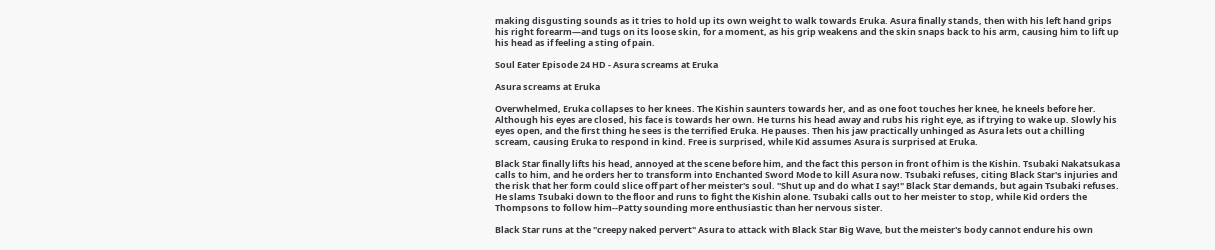making disgusting sounds as it tries to hold up its own weight to walk towards Eruka. Asura finally stands, then with his left hand grips his right forearm—and tugs on its loose skin, for a moment, as his grip weakens and the skin snaps back to his arm, causing him to lift up his head as if feeling a sting of pain.

Soul Eater Episode 24 HD - Asura screams at Eruka

Asura screams at Eruka

Overwhelmed, Eruka collapses to her knees. The Kishin saunters towards her, and as one foot touches her knee, he kneels before her. Although his eyes are closed, his face is towards her own. He turns his head away and rubs his right eye, as if trying to wake up. Slowly his eyes open, and the first thing he sees is the terrified Eruka. He pauses. Then his jaw practically unhinged as Asura lets out a chilling scream, causing Eruka to respond in kind. Free is surprised, while Kid assumes Asura is surprised at Eruka.

Black Star finally lifts his head, annoyed at the scene before him, and the fact this person in front of him is the Kishin. Tsubaki Nakatsukasa calls to him, and he orders her to transform into Enchanted Sword Mode to kill Asura now. Tsubaki refuses, citing Black Star's injuries and the risk that her form could slice off part of her meister's soul. "Shut up and do what I say!" Black Star demands, but again Tsubaki refuses. He slams Tsubaki down to the floor and runs to fight the Kishin alone. Tsubaki calls out to her meister to stop, while Kid orders the Thompsons to follow him--Patty sounding more enthusiastic than her nervous sister.

Black Star runs at the "creepy naked pervert" Asura to attack with Black Star Big Wave, but the meister's body cannot endure his own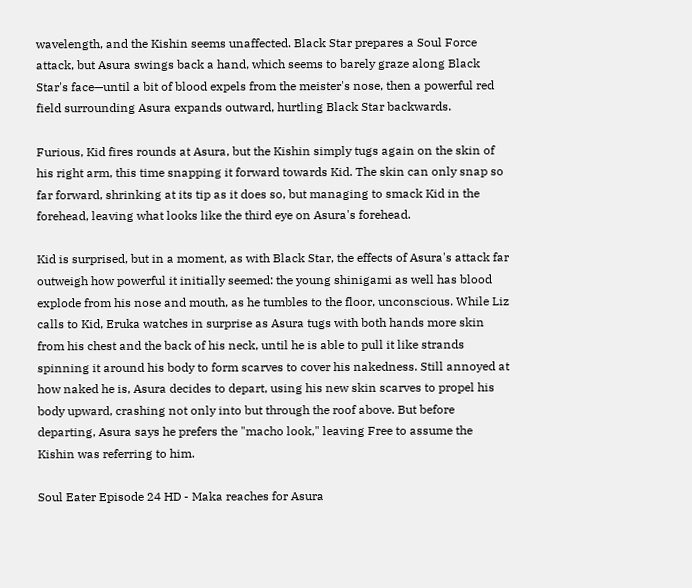wavelength, and the Kishin seems unaffected. Black Star prepares a Soul Force attack, but Asura swings back a hand, which seems to barely graze along Black Star's face—until a bit of blood expels from the meister's nose, then a powerful red field surrounding Asura expands outward, hurtling Black Star backwards.

Furious, Kid fires rounds at Asura, but the Kishin simply tugs again on the skin of his right arm, this time snapping it forward towards Kid. The skin can only snap so far forward, shrinking at its tip as it does so, but managing to smack Kid in the forehead, leaving what looks like the third eye on Asura's forehead.

Kid is surprised, but in a moment, as with Black Star, the effects of Asura's attack far outweigh how powerful it initially seemed: the young shinigami as well has blood explode from his nose and mouth, as he tumbles to the floor, unconscious. While Liz calls to Kid, Eruka watches in surprise as Asura tugs with both hands more skin from his chest and the back of his neck, until he is able to pull it like strands spinning it around his body to form scarves to cover his nakedness. Still annoyed at how naked he is, Asura decides to depart, using his new skin scarves to propel his body upward, crashing not only into but through the roof above. But before departing, Asura says he prefers the "macho look," leaving Free to assume the Kishin was referring to him.

Soul Eater Episode 24 HD - Maka reaches for Asura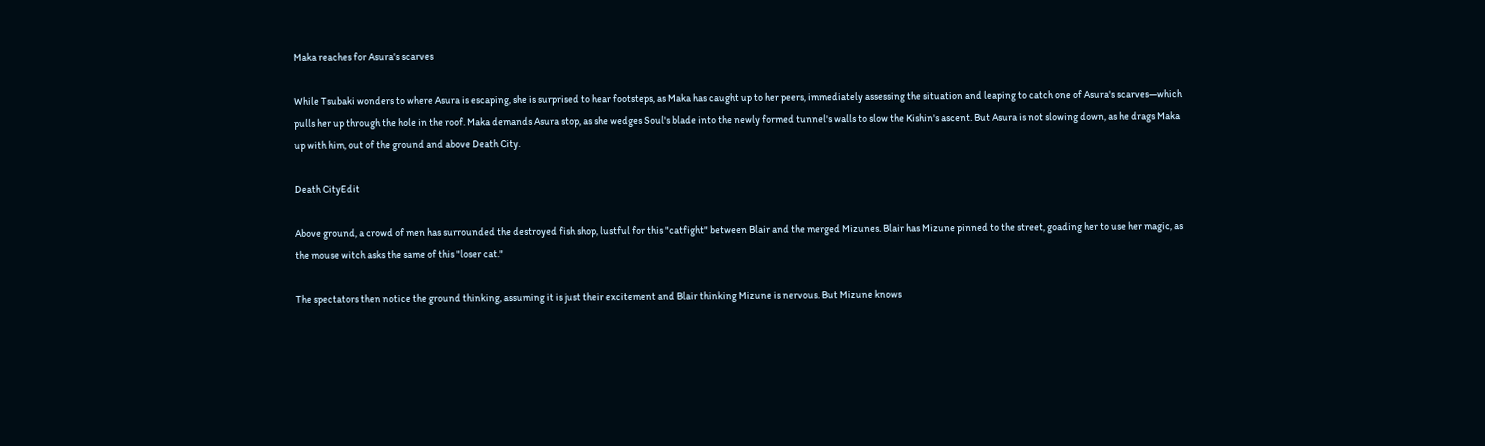Maka reaches for Asura's scarves

While Tsubaki wonders to where Asura is escaping, she is surprised to hear footsteps, as Maka has caught up to her peers, immediately assessing the situation and leaping to catch one of Asura's scarves—which pulls her up through the hole in the roof. Maka demands Asura stop, as she wedges Soul's blade into the newly formed tunnel's walls to slow the Kishin's ascent. But Asura is not slowing down, as he drags Maka up with him, out of the ground and above Death City.

Death CityEdit

Above ground, a crowd of men has surrounded the destroyed fish shop, lustful for this "catfight" between Blair and the merged Mizunes. Blair has Mizune pinned to the street, goading her to use her magic, as the mouse witch asks the same of this "loser cat."

The spectators then notice the ground thinking, assuming it is just their excitement and Blair thinking Mizune is nervous. But Mizune knows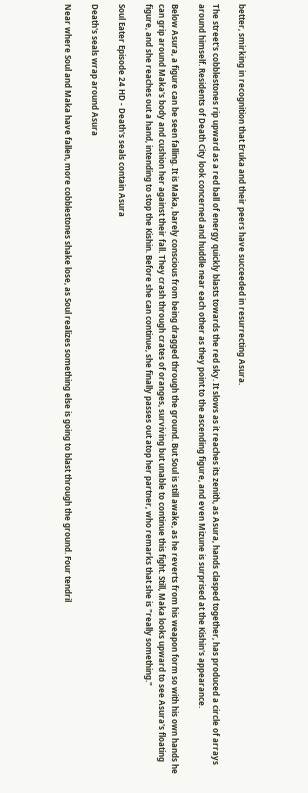better, smirking in recognition that Eruka and their peers have succeeded in resurrecting Asura.

The street's cobblestones rip upward as a red ball of energy quickly blasts towards the red sky. It slows as it reaches its zenith, as Asura, hands clasped together, has produced a circle of arrays around himself. Residents of Death City look concerned and huddle near each other as they point to the ascending figure, and even Mizune is surprised at the Kishin's appearance.

Below Asura, a figure can be seen falling. It is Maka, barely conscious from being dragged through the ground. But Soul is still awake, as he reverts from his weapon form so with his own hands he can grip around Maka's body and cushion her against their fall. They crash through crates of oranges, surviving but unable to continue this fight. Still, Maka looks upward to see Asura's floating figure, and she reaches out a hand, intending to stop the Kishin. Before she can continue, she finally passes out atop her partner, who remarks that she is "really something."

Soul Eater Episode 24 HD - Death's seals contain Asura

Death's seals wrap around Asura

Near where Soul and Maka have fallen, more cobblestones shake lose, as Soul realizes something else is going to blast through the ground. Four tendril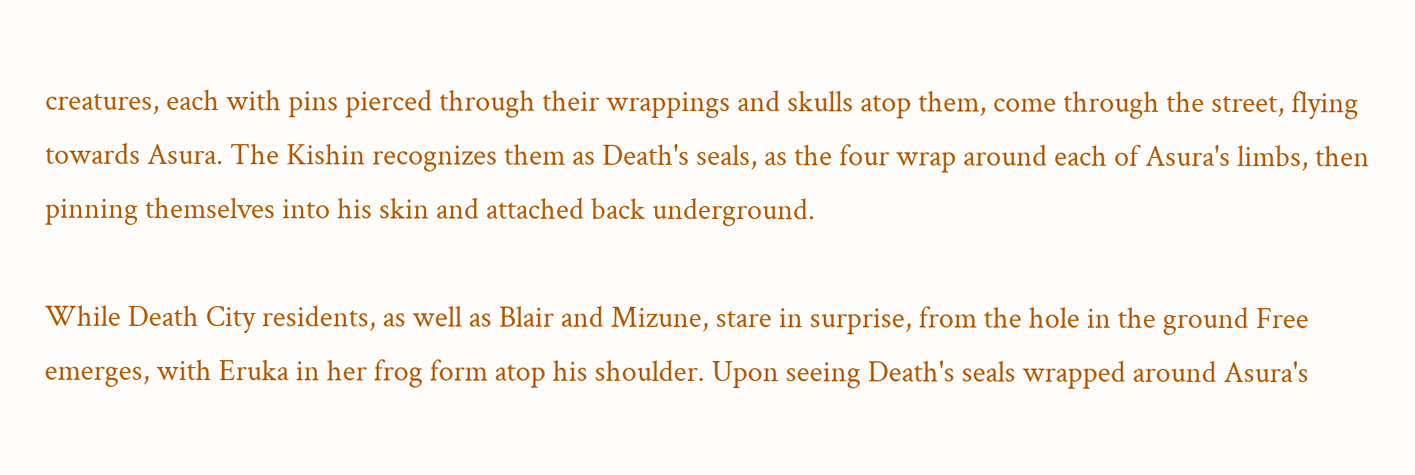creatures, each with pins pierced through their wrappings and skulls atop them, come through the street, flying towards Asura. The Kishin recognizes them as Death's seals, as the four wrap around each of Asura's limbs, then pinning themselves into his skin and attached back underground.

While Death City residents, as well as Blair and Mizune, stare in surprise, from the hole in the ground Free emerges, with Eruka in her frog form atop his shoulder. Upon seeing Death's seals wrapped around Asura's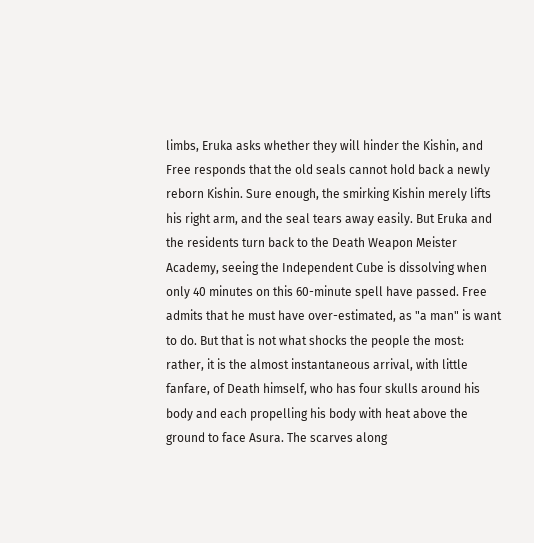limbs, Eruka asks whether they will hinder the Kishin, and Free responds that the old seals cannot hold back a newly reborn Kishin. Sure enough, the smirking Kishin merely lifts his right arm, and the seal tears away easily. But Eruka and the residents turn back to the Death Weapon Meister Academy, seeing the Independent Cube is dissolving when only 40 minutes on this 60-minute spell have passed. Free admits that he must have over-estimated, as "a man" is want to do. But that is not what shocks the people the most: rather, it is the almost instantaneous arrival, with little fanfare, of Death himself, who has four skulls around his body and each propelling his body with heat above the ground to face Asura. The scarves along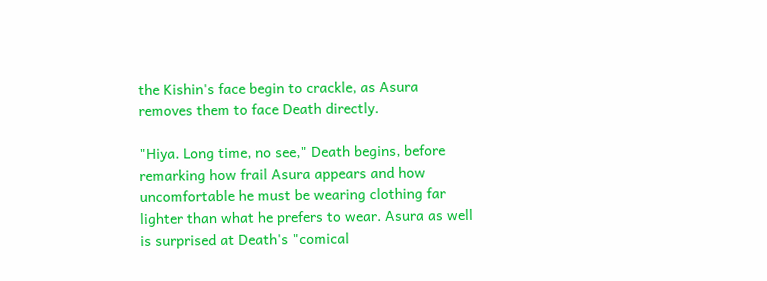the Kishin's face begin to crackle, as Asura removes them to face Death directly.

"Hiya. Long time, no see," Death begins, before remarking how frail Asura appears and how uncomfortable he must be wearing clothing far lighter than what he prefers to wear. Asura as well is surprised at Death's "comical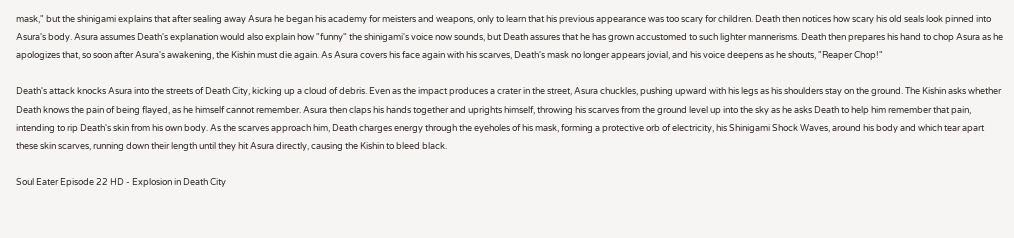mask," but the shinigami explains that after sealing away Asura he began his academy for meisters and weapons, only to learn that his previous appearance was too scary for children. Death then notices how scary his old seals look pinned into Asura's body. Asura assumes Death's explanation would also explain how "funny" the shinigami's voice now sounds, but Death assures that he has grown accustomed to such lighter mannerisms. Death then prepares his hand to chop Asura as he apologizes that, so soon after Asura's awakening, the Kishin must die again. As Asura covers his face again with his scarves, Death's mask no longer appears jovial, and his voice deepens as he shouts, "Reaper Chop!"

Death's attack knocks Asura into the streets of Death City, kicking up a cloud of debris. Even as the impact produces a crater in the street, Asura chuckles, pushing upward with his legs as his shoulders stay on the ground. The Kishin asks whether Death knows the pain of being flayed, as he himself cannot remember. Asura then claps his hands together and uprights himself, throwing his scarves from the ground level up into the sky as he asks Death to help him remember that pain, intending to rip Death's skin from his own body. As the scarves approach him, Death charges energy through the eyeholes of his mask, forming a protective orb of electricity, his Shinigami Shock Waves, around his body and which tear apart these skin scarves, running down their length until they hit Asura directly, causing the Kishin to bleed black.

Soul Eater Episode 22 HD - Explosion in Death City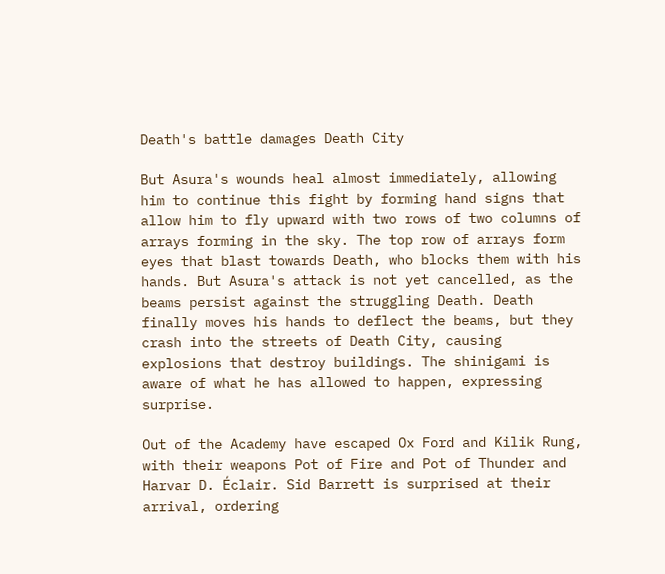Death's battle damages Death City

But Asura's wounds heal almost immediately, allowing him to continue this fight by forming hand signs that allow him to fly upward with two rows of two columns of arrays forming in the sky. The top row of arrays form eyes that blast towards Death, who blocks them with his hands. But Asura's attack is not yet cancelled, as the beams persist against the struggling Death. Death finally moves his hands to deflect the beams, but they crash into the streets of Death City, causing explosions that destroy buildings. The shinigami is aware of what he has allowed to happen, expressing surprise.

Out of the Academy have escaped Ox Ford and Kilik Rung, with their weapons Pot of Fire and Pot of Thunder and Harvar D. Éclair. Sid Barrett is surprised at their arrival, ordering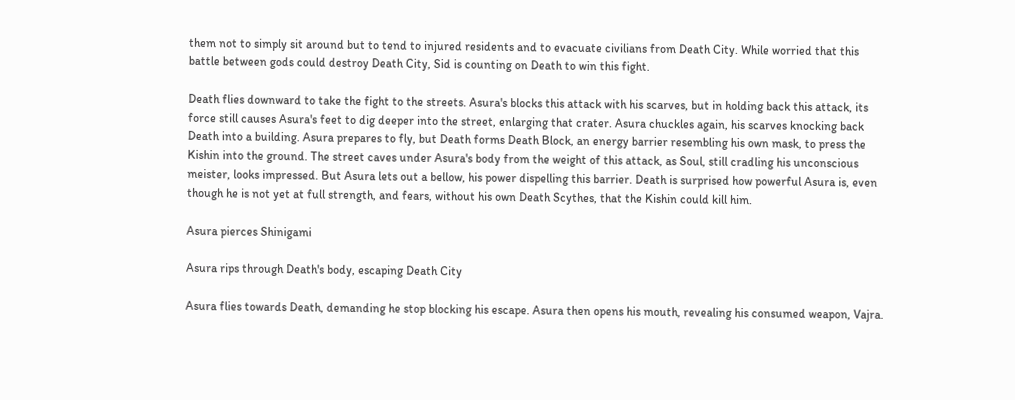them not to simply sit around but to tend to injured residents and to evacuate civilians from Death City. While worried that this battle between gods could destroy Death City, Sid is counting on Death to win this fight.

Death flies downward to take the fight to the streets. Asura's blocks this attack with his scarves, but in holding back this attack, its force still causes Asura's feet to dig deeper into the street, enlarging that crater. Asura chuckles again, his scarves knocking back Death into a building. Asura prepares to fly, but Death forms Death Block, an energy barrier resembling his own mask, to press the Kishin into the ground. The street caves under Asura's body from the weight of this attack, as Soul, still cradling his unconscious meister, looks impressed. But Asura lets out a bellow, his power dispelling this barrier. Death is surprised how powerful Asura is, even though he is not yet at full strength, and fears, without his own Death Scythes, that the Kishin could kill him.

Asura pierces Shinigami

Asura rips through Death's body, escaping Death City

Asura flies towards Death, demanding he stop blocking his escape. Asura then opens his mouth, revealing his consumed weapon, Vajra.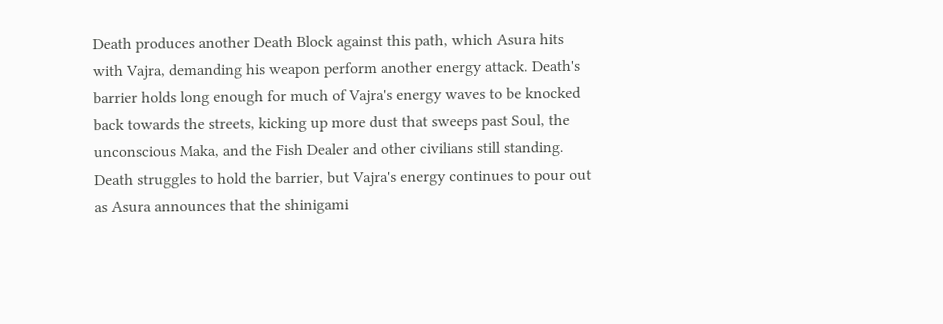Death produces another Death Block against this path, which Asura hits with Vajra, demanding his weapon perform another energy attack. Death's barrier holds long enough for much of Vajra's energy waves to be knocked back towards the streets, kicking up more dust that sweeps past Soul, the unconscious Maka, and the Fish Dealer and other civilians still standing. Death struggles to hold the barrier, but Vajra's energy continues to pour out as Asura announces that the shinigami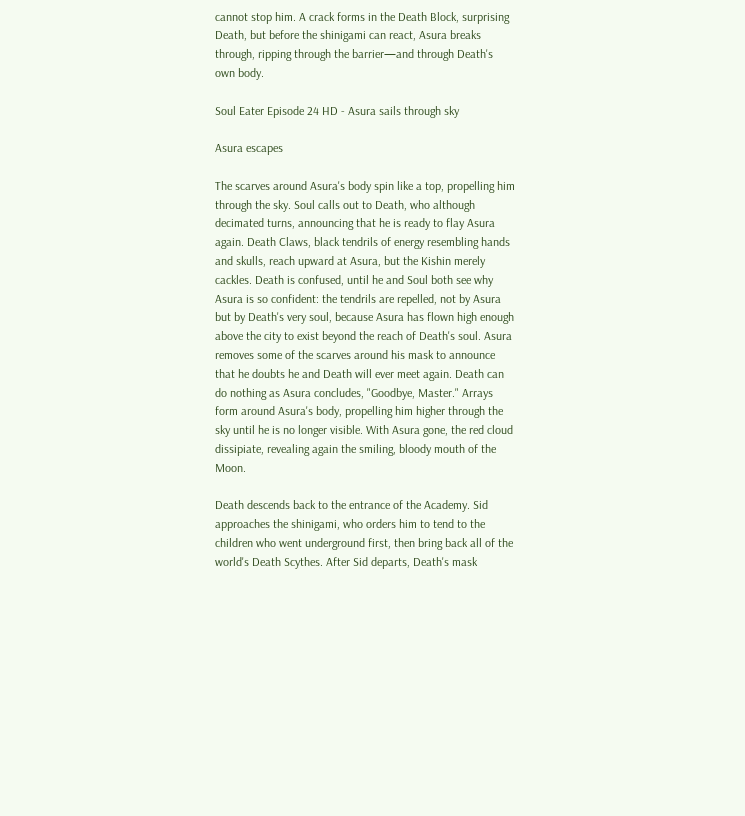cannot stop him. A crack forms in the Death Block, surprising Death, but before the shinigami can react, Asura breaks through, ripping through the barrier—and through Death's own body.

Soul Eater Episode 24 HD - Asura sails through sky

Asura escapes

The scarves around Asura's body spin like a top, propelling him through the sky. Soul calls out to Death, who although decimated turns, announcing that he is ready to flay Asura again. Death Claws, black tendrils of energy resembling hands and skulls, reach upward at Asura, but the Kishin merely cackles. Death is confused, until he and Soul both see why Asura is so confident: the tendrils are repelled, not by Asura but by Death's very soul, because Asura has flown high enough above the city to exist beyond the reach of Death's soul. Asura removes some of the scarves around his mask to announce that he doubts he and Death will ever meet again. Death can do nothing as Asura concludes, "Goodbye, Master." Arrays form around Asura's body, propelling him higher through the sky until he is no longer visible. With Asura gone, the red cloud dissipiate, revealing again the smiling, bloody mouth of the Moon.

Death descends back to the entrance of the Academy. Sid approaches the shinigami, who orders him to tend to the children who went underground first, then bring back all of the world's Death Scythes. After Sid departs, Death's mask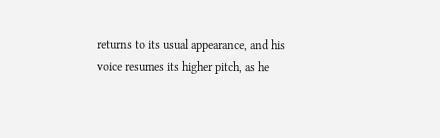returns to its usual appearance, and his voice resumes its higher pitch, as he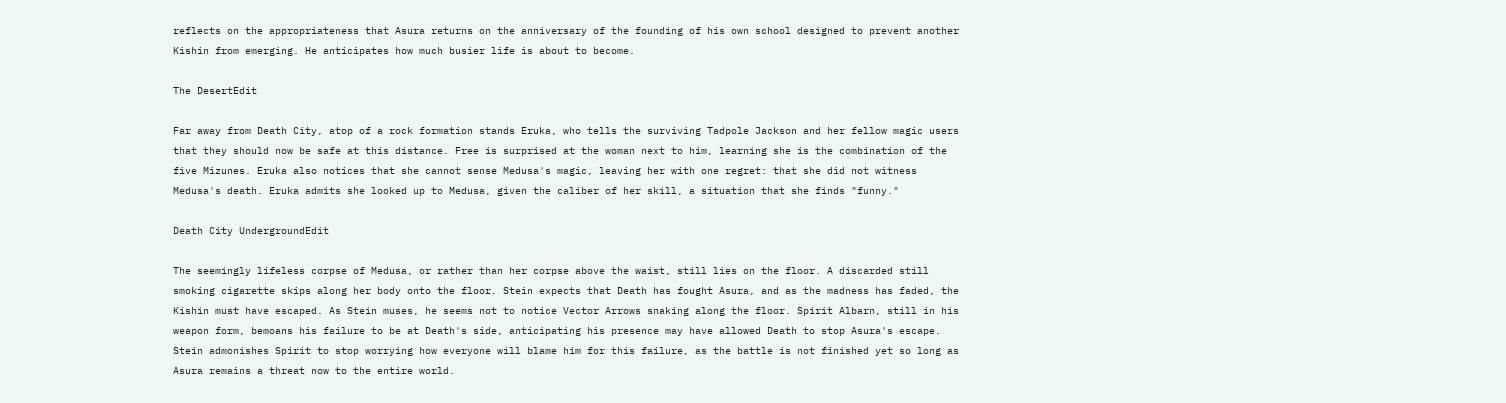reflects on the appropriateness that Asura returns on the anniversary of the founding of his own school designed to prevent another Kishin from emerging. He anticipates how much busier life is about to become.

The DesertEdit

Far away from Death City, atop of a rock formation stands Eruka, who tells the surviving Tadpole Jackson and her fellow magic users that they should now be safe at this distance. Free is surprised at the woman next to him, learning she is the combination of the five Mizunes. Eruka also notices that she cannot sense Medusa's magic, leaving her with one regret: that she did not witness Medusa's death. Eruka admits she looked up to Medusa, given the caliber of her skill, a situation that she finds "funny."

Death City UndergroundEdit

The seemingly lifeless corpse of Medusa, or rather than her corpse above the waist, still lies on the floor. A discarded still smoking cigarette skips along her body onto the floor. Stein expects that Death has fought Asura, and as the madness has faded, the Kishin must have escaped. As Stein muses, he seems not to notice Vector Arrows snaking along the floor. Spirit Albarn, still in his weapon form, bemoans his failure to be at Death's side, anticipating his presence may have allowed Death to stop Asura's escape. Stein admonishes Spirit to stop worrying how everyone will blame him for this failure, as the battle is not finished yet so long as Asura remains a threat now to the entire world.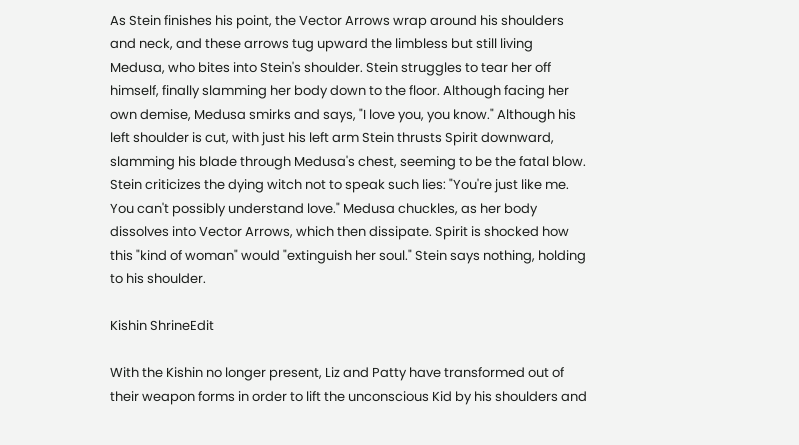As Stein finishes his point, the Vector Arrows wrap around his shoulders and neck, and these arrows tug upward the limbless but still living Medusa, who bites into Stein's shoulder. Stein struggles to tear her off himself, finally slamming her body down to the floor. Although facing her own demise, Medusa smirks and says, "I love you, you know." Although his left shoulder is cut, with just his left arm Stein thrusts Spirit downward, slamming his blade through Medusa's chest, seeming to be the fatal blow. Stein criticizes the dying witch not to speak such lies: "You're just like me. You can't possibly understand love." Medusa chuckles, as her body dissolves into Vector Arrows, which then dissipate. Spirit is shocked how this "kind of woman" would "extinguish her soul." Stein says nothing, holding to his shoulder.

Kishin ShrineEdit

With the Kishin no longer present, Liz and Patty have transformed out of their weapon forms in order to lift the unconscious Kid by his shoulders and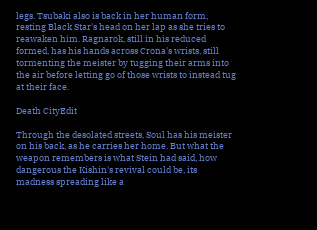legs. Tsubaki also is back in her human form, resting Black Star's head on her lap as she tries to reawaken him. Ragnarok, still in his reduced formed, has his hands across Crona's wrists, still tormenting the meister by tugging their arms into the air before letting go of those wrists to instead tug at their face.

Death CityEdit

Through the desolated streets, Soul has his meister on his back, as he carries her home. But what the weapon remembers is what Stein had said, how dangerous the Kishin's revival could be, its madness spreading like a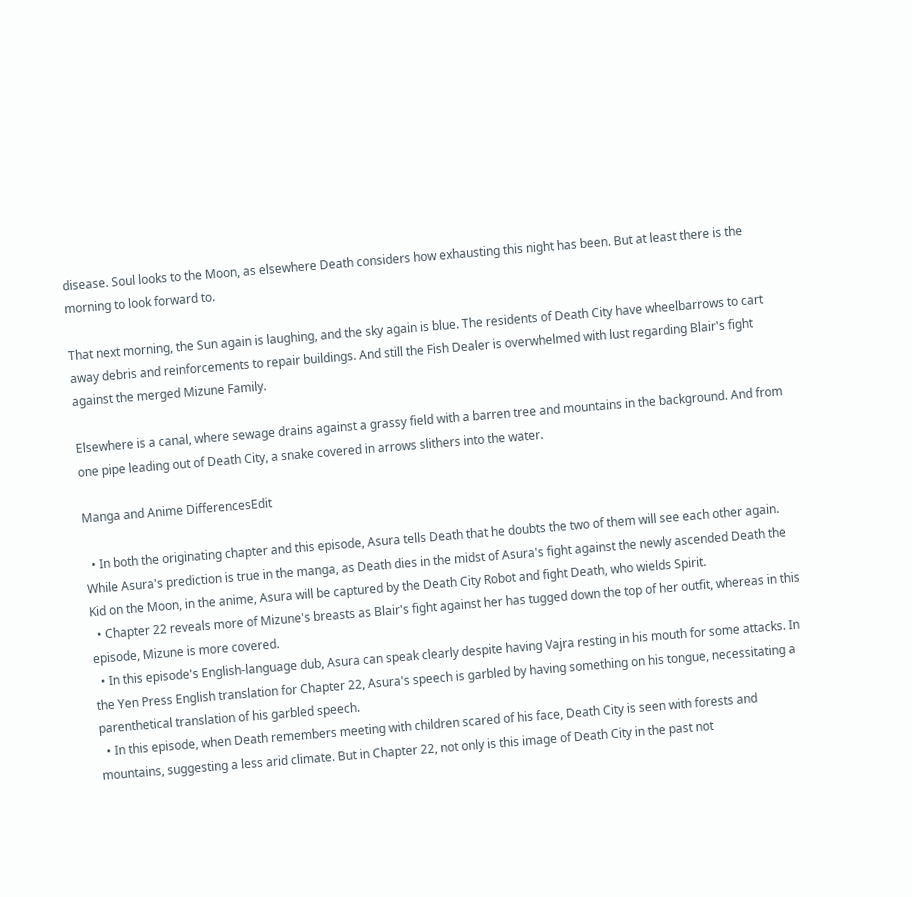disease. Soul looks to the Moon, as elsewhere Death considers how exhausting this night has been. But at least there is the morning to look forward to.

That next morning, the Sun again is laughing, and the sky again is blue. The residents of Death City have wheelbarrows to cart away debris and reinforcements to repair buildings. And still the Fish Dealer is overwhelmed with lust regarding Blair's fight against the merged Mizune Family.

Elsewhere is a canal, where sewage drains against a grassy field with a barren tree and mountains in the background. And from one pipe leading out of Death City, a snake covered in arrows slithers into the water.

Manga and Anime DifferencesEdit

  • In both the originating chapter and this episode, Asura tells Death that he doubts the two of them will see each other again. While Asura's prediction is true in the manga, as Death dies in the midst of Asura's fight against the newly ascended Death the Kid on the Moon, in the anime, Asura will be captured by the Death City Robot and fight Death, who wields Spirit.
  • Chapter 22 reveals more of Mizune's breasts as Blair's fight against her has tugged down the top of her outfit, whereas in this episode, Mizune is more covered.
  • In this episode's English-language dub, Asura can speak clearly despite having Vajra resting in his mouth for some attacks. In the Yen Press English translation for Chapter 22, Asura's speech is garbled by having something on his tongue, necessitating a parenthetical translation of his garbled speech.
  • In this episode, when Death remembers meeting with children scared of his face, Death City is seen with forests and mountains, suggesting a less arid climate. But in Chapter 22, not only is this image of Death City in the past not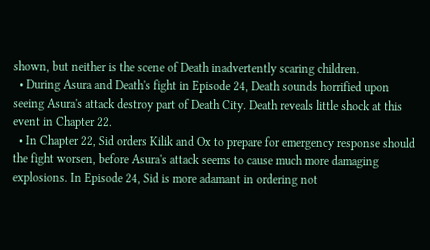shown, but neither is the scene of Death inadvertently scaring children.
  • During Asura and Death's fight in Episode 24, Death sounds horrified upon seeing Asura's attack destroy part of Death City. Death reveals little shock at this event in Chapter 22.
  • In Chapter 22, Sid orders Kilik and Ox to prepare for emergency response should the fight worsen, before Asura's attack seems to cause much more damaging explosions. In Episode 24, Sid is more adamant in ordering not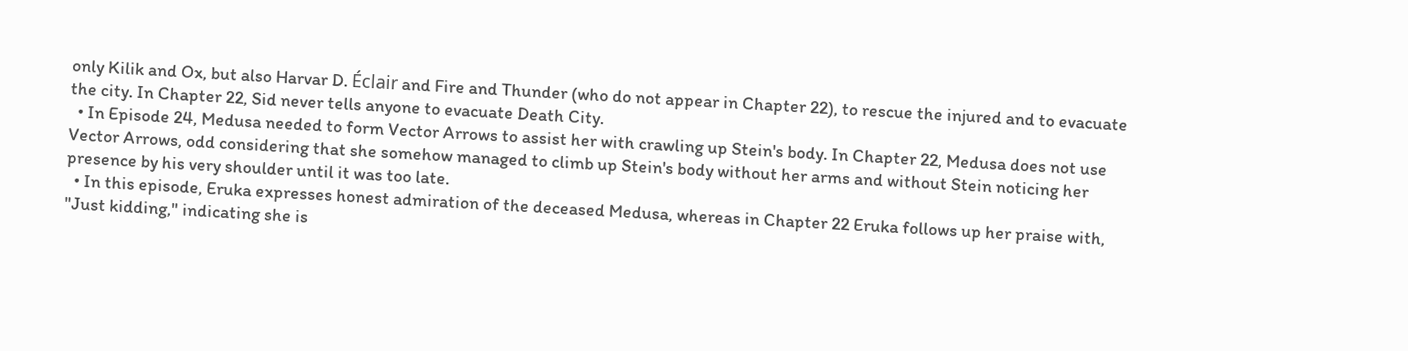only Kilik and Ox, but also Harvar D. Éclair and Fire and Thunder (who do not appear in Chapter 22), to rescue the injured and to evacuate the city. In Chapter 22, Sid never tells anyone to evacuate Death City.
  • In Episode 24, Medusa needed to form Vector Arrows to assist her with crawling up Stein's body. In Chapter 22, Medusa does not use Vector Arrows, odd considering that she somehow managed to climb up Stein's body without her arms and without Stein noticing her presence by his very shoulder until it was too late.
  • In this episode, Eruka expresses honest admiration of the deceased Medusa, whereas in Chapter 22 Eruka follows up her praise with, "Just kidding," indicating she is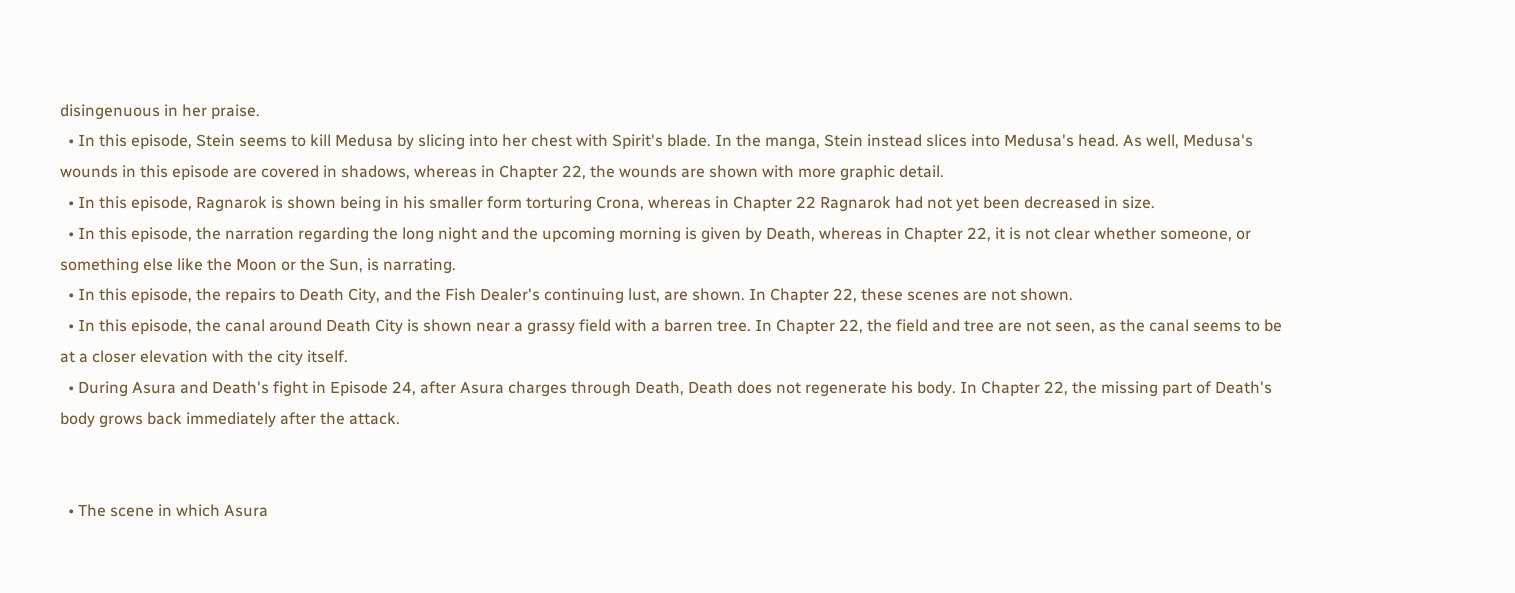disingenuous in her praise.
  • In this episode, Stein seems to kill Medusa by slicing into her chest with Spirit's blade. In the manga, Stein instead slices into Medusa's head. As well, Medusa's wounds in this episode are covered in shadows, whereas in Chapter 22, the wounds are shown with more graphic detail.
  • In this episode, Ragnarok is shown being in his smaller form torturing Crona, whereas in Chapter 22 Ragnarok had not yet been decreased in size.
  • In this episode, the narration regarding the long night and the upcoming morning is given by Death, whereas in Chapter 22, it is not clear whether someone, or something else like the Moon or the Sun, is narrating.
  • In this episode, the repairs to Death City, and the Fish Dealer's continuing lust, are shown. In Chapter 22, these scenes are not shown.
  • In this episode, the canal around Death City is shown near a grassy field with a barren tree. In Chapter 22, the field and tree are not seen, as the canal seems to be at a closer elevation with the city itself.
  • During Asura and Death's fight in Episode 24, after Asura charges through Death, Death does not regenerate his body. In Chapter 22, the missing part of Death's body grows back immediately after the attack.


  • The scene in which Asura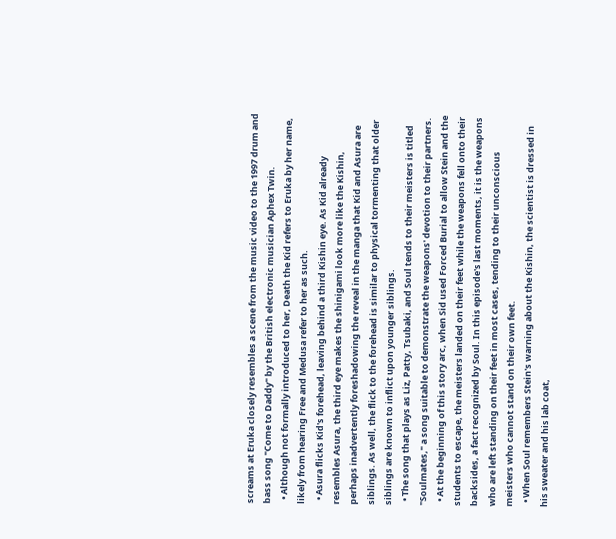screams at Eruka closely resembles a scene from the music video to the 1997 drum and bass song "Come to Daddy" by the British electronic musician Aphex Twin.
  • Although not formally introduced to her, Death the Kid refers to Eruka by her name, likely from hearing Free and Medusa refer to her as such.
  • Asura flicks Kid's forehead, leaving behind a third Kishin eye. As Kid already resembles Asura, the third eye makes the shinigami look more like the Kishin, perhaps inadvertently foreshadowing the reveal in the manga that Kid and Asura are siblings. As well, the flick to the forehead is similar to physical tormenting that older siblings are known to inflict upon younger siblings.
  • The song that plays as Liz, Patty, Tsubaki, and Soul tends to their meisters is titled "Soulmates," a song suitable to demonstrate the weapons' devotion to their partners.
  • At the beginning of this story arc, when Sid used Forced Burial to allow Stein and the students to escape, the meisters landed on their feet while the weapons fell onto their backsides, a fact recognized by Soul. In this episode's last moments, it is the weapons who are left standing on their feet in most cases, tending to their unconscious meisters who cannot stand on their own feet.
  • When Soul remembers Stein's warning about the Kishin, the scientist is dressed in his sweater and his lab coat,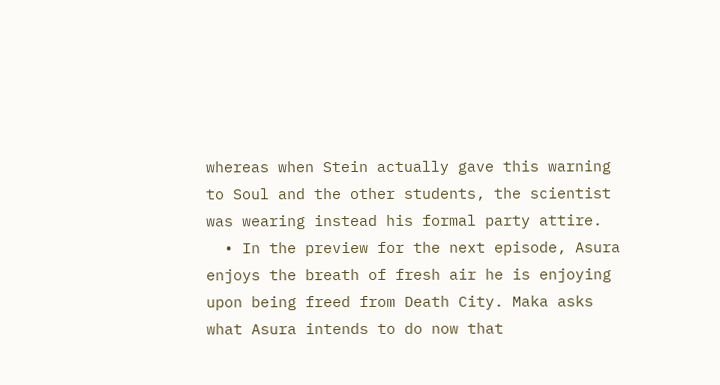whereas when Stein actually gave this warning to Soul and the other students, the scientist was wearing instead his formal party attire.
  • In the preview for the next episode, Asura enjoys the breath of fresh air he is enjoying upon being freed from Death City. Maka asks what Asura intends to do now that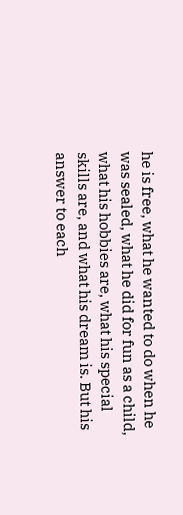he is free, what he wanted to do when he was sealed, what he did for fun as a child, what his hobbies are, what his special skills are, and what his dream is. But his answer to each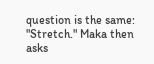question is the same: "Stretch." Maka then asks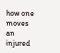how one moves an injured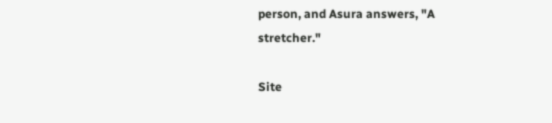person, and Asura answers, "A stretcher."

Site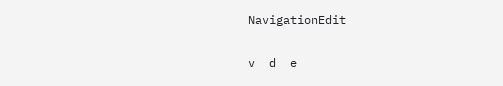NavigationEdit

v  d  e